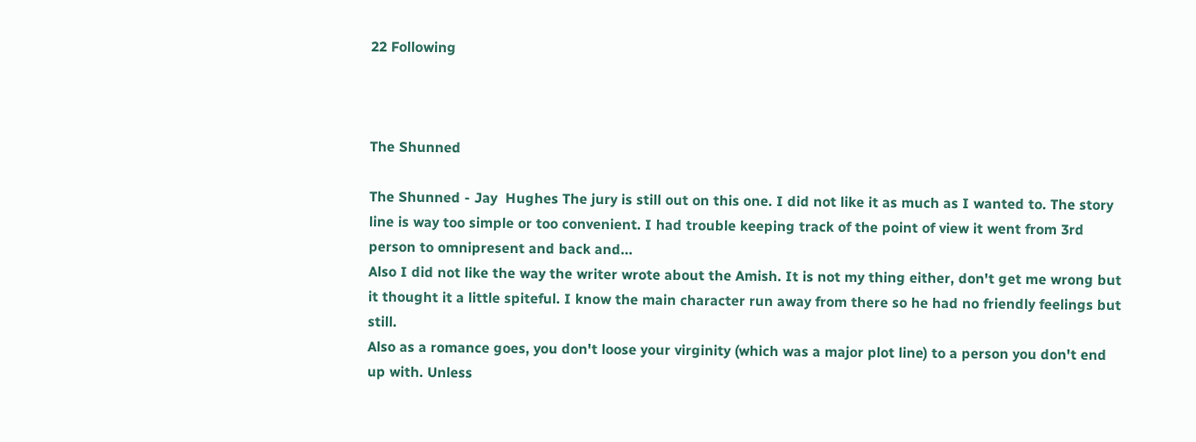22 Following



The Shunned

The Shunned - Jay  Hughes The jury is still out on this one. I did not like it as much as I wanted to. The story line is way too simple or too convenient. I had trouble keeping track of the point of view it went from 3rd person to omnipresent and back and...
Also I did not like the way the writer wrote about the Amish. It is not my thing either, don't get me wrong but it thought it a little spiteful. I know the main character run away from there so he had no friendly feelings but still.
Also as a romance goes, you don't loose your virginity (which was a major plot line) to a person you don't end up with. Unless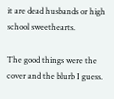it are dead husbands or high school sweethearts.

The good things were the cover and the blurb I guess.